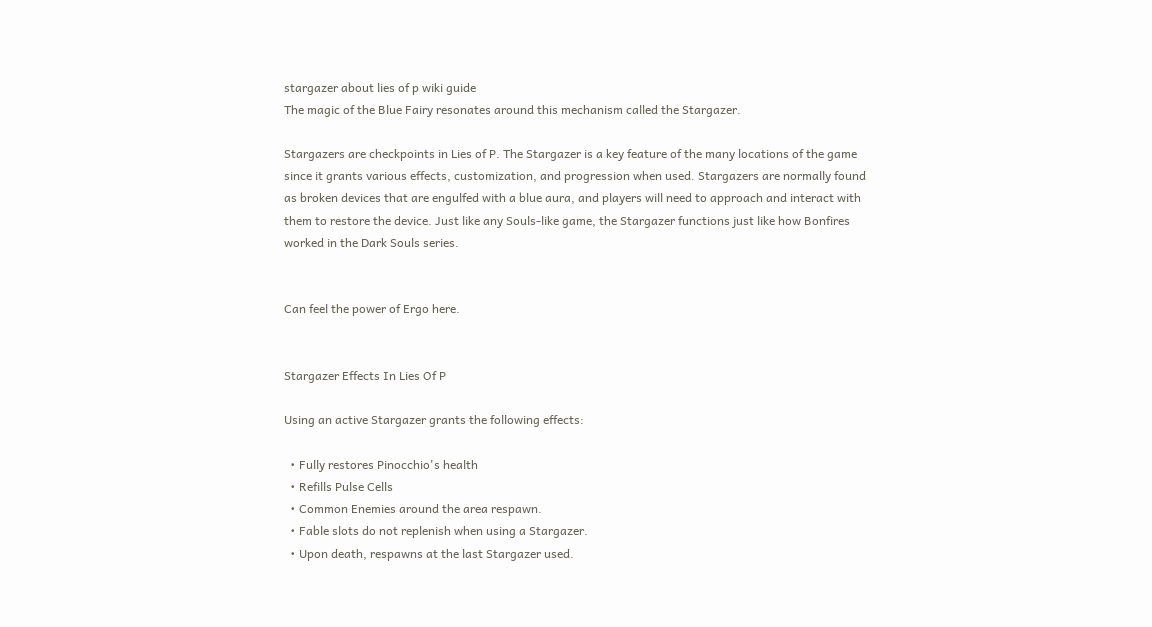stargazer about lies of p wiki guide
The magic of the Blue Fairy resonates around this mechanism called the Stargazer.

Stargazers are checkpoints in Lies of P. The Stargazer is a key feature of the many locations of the game since it grants various effects, customization, and progression when used. Stargazers are normally found as broken devices that are engulfed with a blue aura, and players will need to approach and interact with them to restore the device. Just like any Souls-like game, the Stargazer functions just like how Bonfires worked in the Dark Souls series.


Can feel the power of Ergo here.


Stargazer Effects In Lies Of P

Using an active Stargazer grants the following effects:

  • Fully restores Pinocchio's health
  • Refills Pulse Cells
  • Common Enemies around the area respawn.
  • Fable slots do not replenish when using a Stargazer.
  • Upon death, respawns at the last Stargazer used.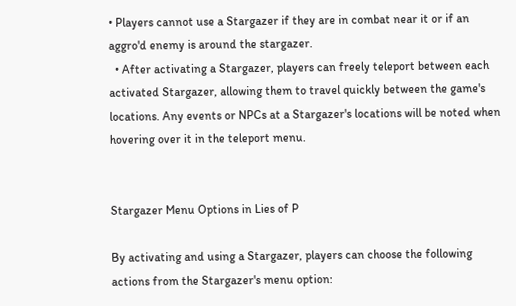• Players cannot use a Stargazer if they are in combat near it or if an aggro'd enemy is around the stargazer.
  • After activating a Stargazer, players can freely teleport between each activated Stargazer, allowing them to travel quickly between the game's locations. Any events or NPCs at a Stargazer's locations will be noted when hovering over it in the teleport menu.


Stargazer Menu Options in Lies of P

By activating and using a Stargazer, players can choose the following actions from the Stargazer's menu option: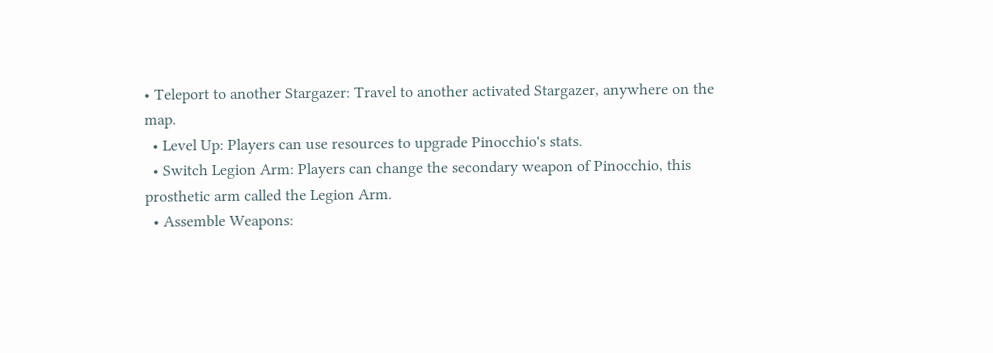• Teleport to another Stargazer: Travel to another activated Stargazer, anywhere on the map.
  • Level Up: Players can use resources to upgrade Pinocchio's stats.
  • Switch Legion Arm: Players can change the secondary weapon of Pinocchio, this prosthetic arm called the Legion Arm.
  • Assemble Weapons: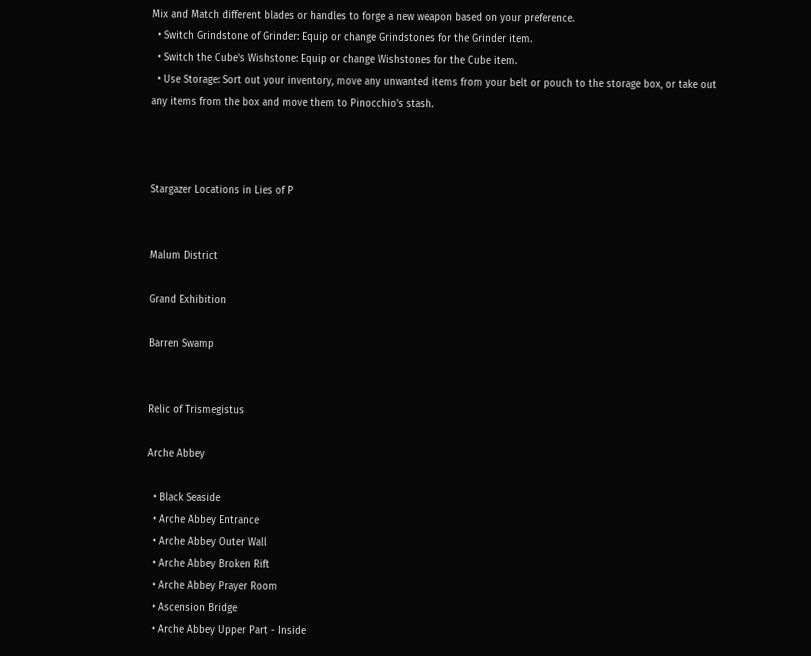Mix and Match different blades or handles to forge a new weapon based on your preference.
  • Switch Grindstone of Grinder: Equip or change Grindstones for the Grinder item.
  • Switch the Cube's Wishstone: Equip or change Wishstones for the Cube item.
  • Use Storage: Sort out your inventory, move any unwanted items from your belt or pouch to the storage box, or take out any items from the box and move them to Pinocchio's stash.



Stargazer Locations in Lies of P


Malum District

Grand Exhibition

Barren Swamp


Relic of Trismegistus

Arche Abbey

  • Black Seaside
  • Arche Abbey Entrance
  • Arche Abbey Outer Wall
  • Arche Abbey Broken Rift
  • Arche Abbey Prayer Room
  • Ascension Bridge
  • Arche Abbey Upper Part - Inside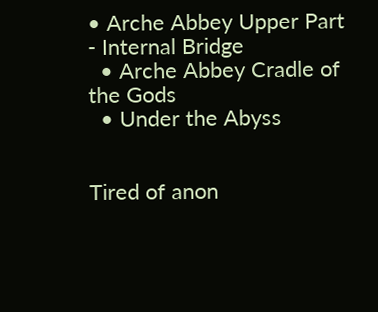• Arche Abbey Upper Part - Internal Bridge
  • Arche Abbey Cradle of the Gods
  • Under the Abyss


Tired of anon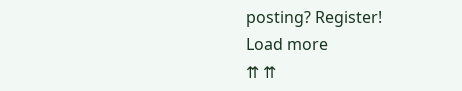posting? Register!
Load more
⇈ ⇈